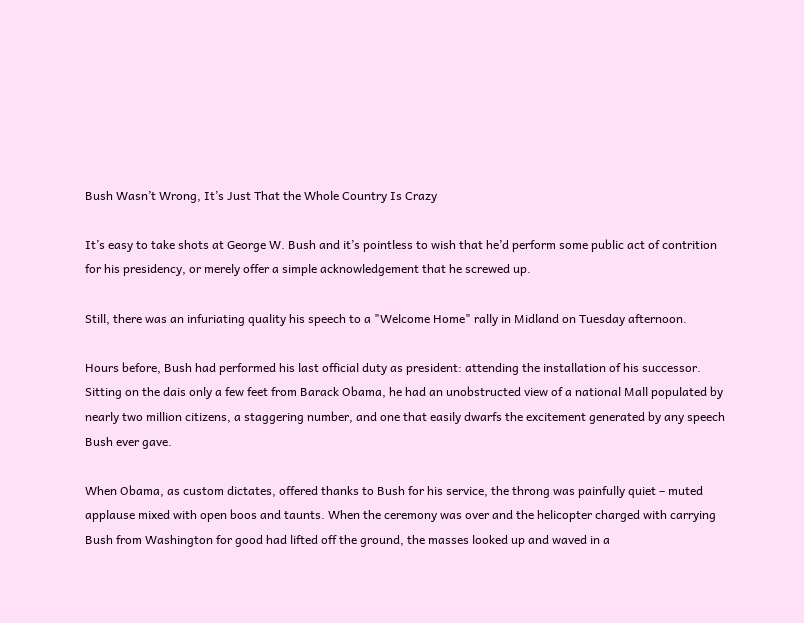Bush Wasn’t Wrong, It’s Just That the Whole Country Is Crazy

It’s easy to take shots at George W. Bush and it’s pointless to wish that he’d perform some public act of contrition for his presidency, or merely offer a simple acknowledgement that he screwed up.

Still, there was an infuriating quality his speech to a "Welcome Home" rally in Midland on Tuesday afternoon.

Hours before, Bush had performed his last official duty as president: attending the installation of his successor. Sitting on the dais only a few feet from Barack Obama, he had an unobstructed view of a national Mall populated by nearly two million citizens, a staggering number, and one that easily dwarfs the excitement generated by any speech Bush ever gave.

When Obama, as custom dictates, offered thanks to Bush for his service, the throng was painfully quiet – muted applause mixed with open boos and taunts. When the ceremony was over and the helicopter charged with carrying Bush from Washington for good had lifted off the ground, the masses looked up and waved in a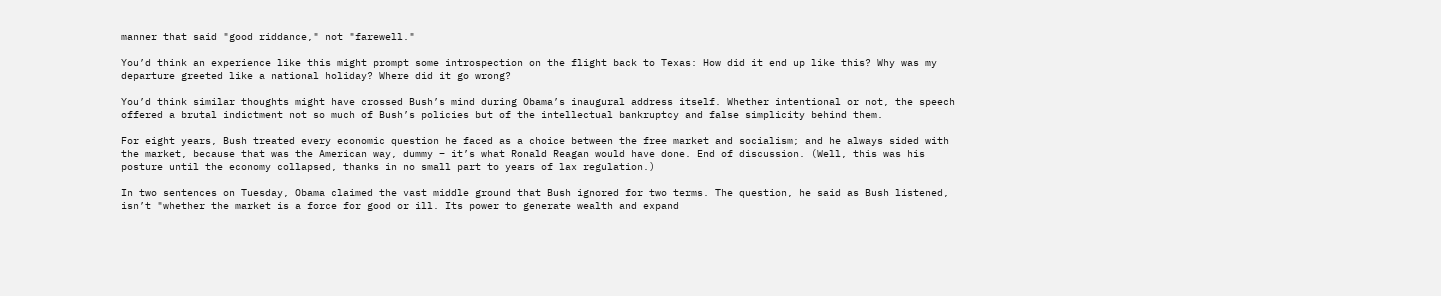manner that said "good riddance," not "farewell."

You’d think an experience like this might prompt some introspection on the flight back to Texas: How did it end up like this? Why was my departure greeted like a national holiday? Where did it go wrong?

You’d think similar thoughts might have crossed Bush’s mind during Obama’s inaugural address itself. Whether intentional or not, the speech offered a brutal indictment not so much of Bush’s policies but of the intellectual bankruptcy and false simplicity behind them.

For eight years, Bush treated every economic question he faced as a choice between the free market and socialism; and he always sided with the market, because that was the American way, dummy – it’s what Ronald Reagan would have done. End of discussion. (Well, this was his posture until the economy collapsed, thanks in no small part to years of lax regulation.)

In two sentences on Tuesday, Obama claimed the vast middle ground that Bush ignored for two terms. The question, he said as Bush listened, isn’t "whether the market is a force for good or ill. Its power to generate wealth and expand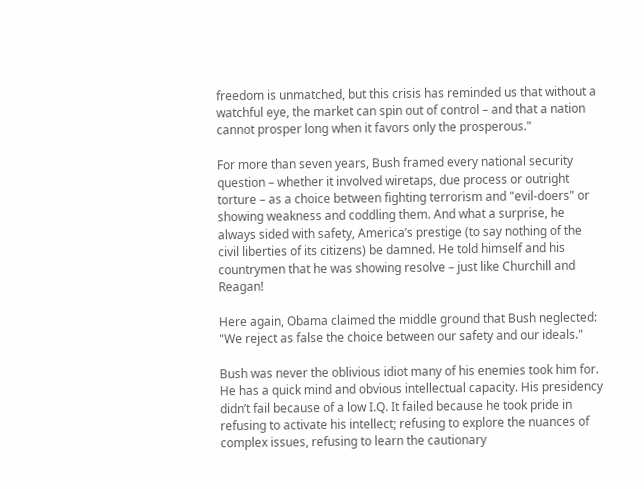freedom is unmatched, but this crisis has reminded us that without a watchful eye, the market can spin out of control – and that a nation cannot prosper long when it favors only the prosperous."

For more than seven years, Bush framed every national security question – whether it involved wiretaps, due process or outright torture – as a choice between fighting terrorism and "evil-doers" or showing weakness and coddling them. And what a surprise, he always sided with safety, America’s prestige (to say nothing of the civil liberties of its citizens) be damned. He told himself and his countrymen that he was showing resolve – just like Churchill and Reagan!

Here again, Obama claimed the middle ground that Bush neglected: "We reject as false the choice between our safety and our ideals."

Bush was never the oblivious idiot many of his enemies took him for. He has a quick mind and obvious intellectual capacity. His presidency didn’t fail because of a low I.Q. It failed because he took pride in refusing to activate his intellect; refusing to explore the nuances of complex issues, refusing to learn the cautionary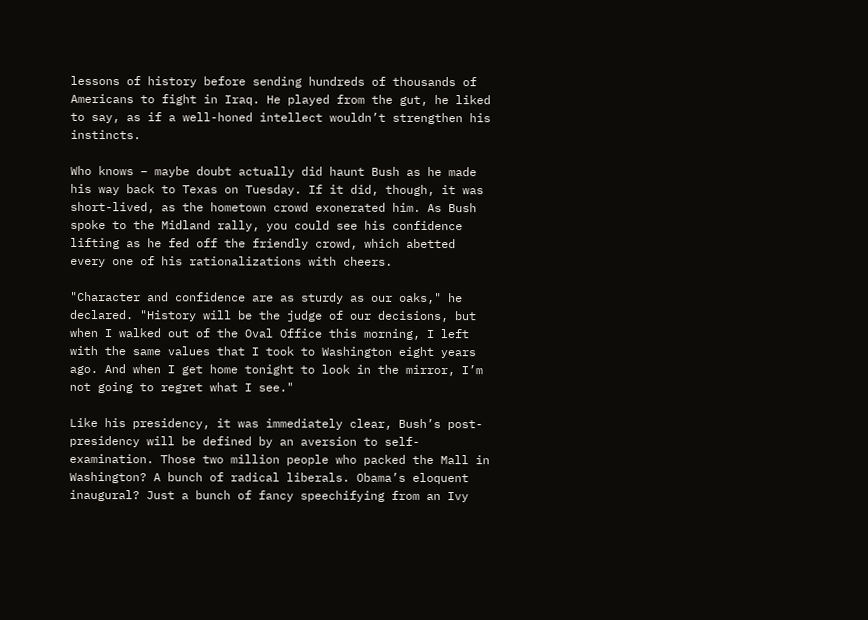lessons of history before sending hundreds of thousands of Americans to fight in Iraq. He played from the gut, he liked to say, as if a well-honed intellect wouldn’t strengthen his instincts.

Who knows – maybe doubt actually did haunt Bush as he made his way back to Texas on Tuesday. If it did, though, it was short-lived, as the hometown crowd exonerated him. As Bush spoke to the Midland rally, you could see his confidence lifting as he fed off the friendly crowd, which abetted every one of his rationalizations with cheers.

"Character and confidence are as sturdy as our oaks," he declared. "History will be the judge of our decisions, but when I walked out of the Oval Office this morning, I left with the same values that I took to Washington eight years ago. And when I get home tonight to look in the mirror, I’m not going to regret what I see."

Like his presidency, it was immediately clear, Bush’s post-presidency will be defined by an aversion to self-examination. Those two million people who packed the Mall in Washington? A bunch of radical liberals. Obama’s eloquent inaugural? Just a bunch of fancy speechifying from an Ivy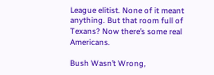League elitist. None of it meant anything. But that room full of Texans? Now there’s some real Americans.

Bush Wasn’t Wrong,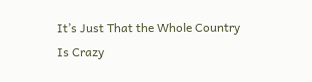It’s Just That the Whole Country Is Crazy